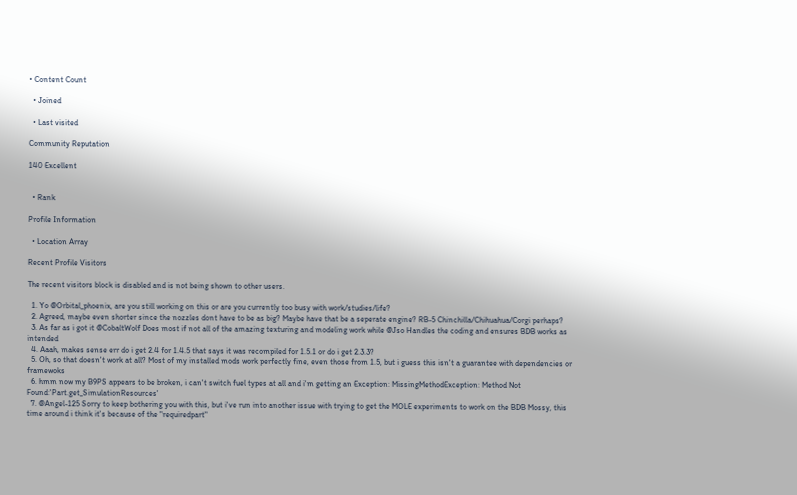• Content Count

  • Joined

  • Last visited

Community Reputation

140 Excellent


  • Rank

Profile Information

  • Location Array

Recent Profile Visitors

The recent visitors block is disabled and is not being shown to other users.

  1. Yo @Orbital_phoenix, are you still working on this or are you currently too busy with work/studies/life?
  2. Agreed, maybe even shorter since the nozzles dont have to be as big? Maybe have that be a seperate engine? RB-5 Chinchilla/Chihuahua/Corgi perhaps?
  3. As far as i got it @CobaltWolf Does most if not all of the amazing texturing and modeling work while @Jso Handles the coding and ensures BDB works as intended
  4. Aaah, makes sense err do i get 2.4 for 1.4.5 that says it was recompiled for 1.5.1 or do i get 2.3.3?
  5. Oh, so that doesn't work at all? Most of my installed mods work perfectly fine, even those from 1.5, but i guess this isn't a guarantee with dependencies or framewoks
  6. hmm now my B9PS appears to be broken, i can't switch fuel types at all and i'm getting an Exception: MissingMethodException: Method Not Found:'Part.get_SimulationResources'
  7. @Angel-125 Sorry to keep bothering you with this, but i've run into another issue with trying to get the MOLE experiments to work on the BDB Mossy, this time around i think it's because of the "requiredpart"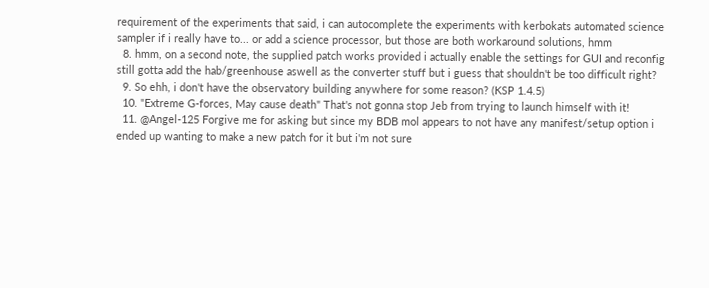requirement of the experiments that said, i can autocomplete the experiments with kerbokats automated science sampler if i really have to... or add a science processor, but those are both workaround solutions, hmm
  8. hmm, on a second note, the supplied patch works provided i actually enable the settings for GUI and reconfig still gotta add the hab/greenhouse aswell as the converter stuff but i guess that shouldn't be too difficult right?
  9. So ehh, i don't have the observatory building anywhere for some reason? (KSP 1.4.5)
  10. "Extreme G-forces, May cause death" That's not gonna stop Jeb from trying to launch himself with it!
  11. @Angel-125 Forgive me for asking but since my BDB mol appears to not have any manifest/setup option i ended up wanting to make a new patch for it but i'm not sure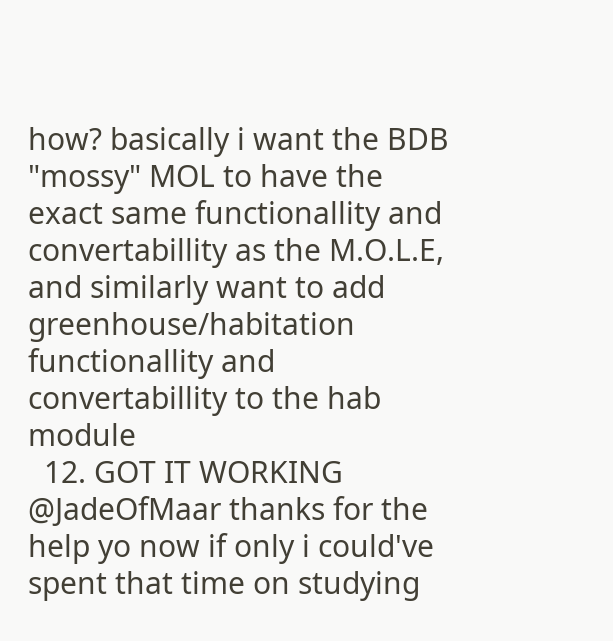how? basically i want the BDB "mossy" MOL to have the exact same functionallity and convertabillity as the M.O.L.E, and similarly want to add greenhouse/habitation functionallity and convertabillity to the hab module
  12. GOT IT WORKING @JadeOfMaar thanks for the help yo now if only i could've spent that time on studying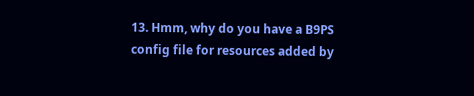13. Hmm, why do you have a B9PS config file for resources added by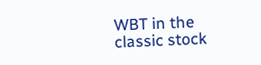WBT in the classic stock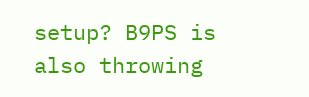setup? B9PS is also throwing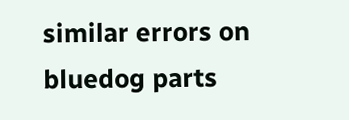similar errors on bluedog parts